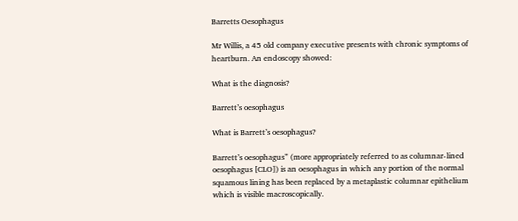Barretts Oesophagus

Mr Willis, a 45 old company executive presents with chronic symptoms of heartburn. An endoscopy showed:

What is the diagnosis?

Barrett’s oesophagus

What is Barrett’s oesophagus?

Barrett’s oesophagus” (more appropriately referred to as columnar-lined oesophagus [CLO]) is an oesophagus in which any portion of the normal squamous lining has been replaced by a metaplastic columnar epithelium which is visible macroscopically.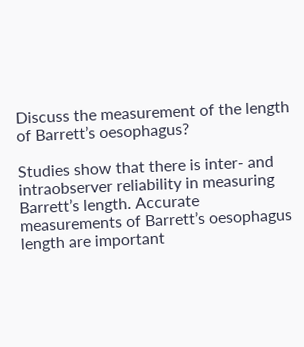Discuss the measurement of the length of Barrett’s oesophagus?

Studies show that there is inter- and intraobserver reliability in measuring Barrett’s length. Accurate measurements of Barrett’s oesophagus length are important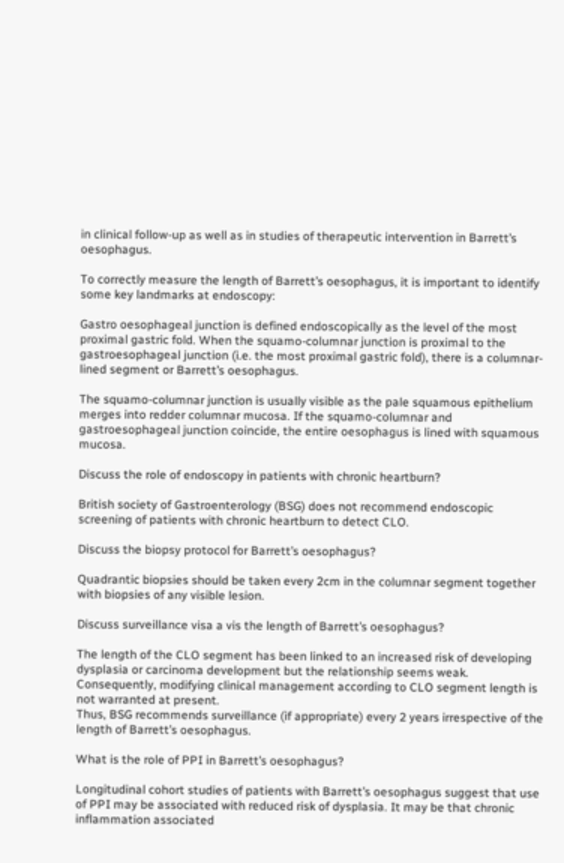in clinical follow-up as well as in studies of therapeutic intervention in Barrett’s oesophagus.

To correctly measure the length of Barrett’s oesophagus, it is important to identify some key landmarks at endoscopy:

Gastro oesophageal junction is defined endoscopically as the level of the most proximal gastric fold. When the squamo-columnar junction is proximal to the gastroesophageal junction (i.e. the most proximal gastric fold), there is a columnar-lined segment or Barrett’s oesophagus.

The squamo-columnar junction is usually visible as the pale squamous epithelium merges into redder columnar mucosa. If the squamo-columnar and gastroesophageal junction coincide, the entire oesophagus is lined with squamous mucosa.

Discuss the role of endoscopy in patients with chronic heartburn?

British society of Gastroenterology (BSG) does not recommend endoscopic screening of patients with chronic heartburn to detect CLO.

Discuss the biopsy protocol for Barrett’s oesophagus?

Quadrantic biopsies should be taken every 2cm in the columnar segment together with biopsies of any visible lesion.

Discuss surveillance visa a vis the length of Barrett’s oesophagus?

The length of the CLO segment has been linked to an increased risk of developing dysplasia or carcinoma development but the relationship seems weak. Consequently, modifying clinical management according to CLO segment length is not warranted at present.
Thus, BSG recommends surveillance (if appropriate) every 2 years irrespective of the length of Barrett’s oesophagus.

What is the role of PPI in Barrett’s oesophagus?

Longitudinal cohort studies of patients with Barrett’s oesophagus suggest that use of PPI may be associated with reduced risk of dysplasia. It may be that chronic inflammation associated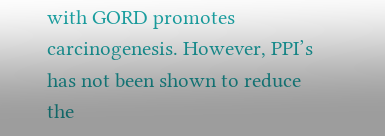with GORD promotes carcinogenesis. However, PPI’s has not been shown to reduce the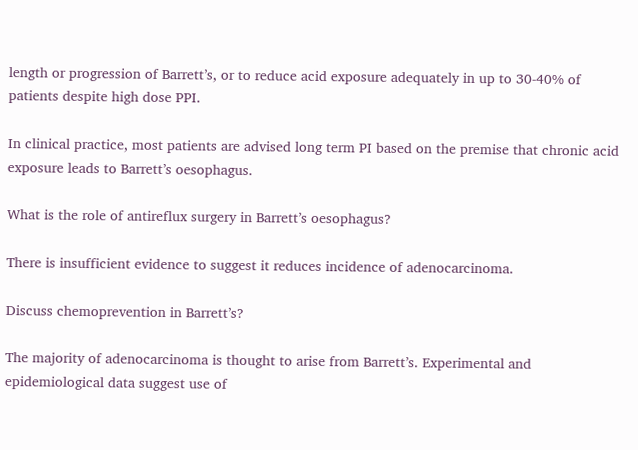length or progression of Barrett’s, or to reduce acid exposure adequately in up to 30-40% of patients despite high dose PPI.

In clinical practice, most patients are advised long term PI based on the premise that chronic acid exposure leads to Barrett’s oesophagus.

What is the role of antireflux surgery in Barrett’s oesophagus?

There is insufficient evidence to suggest it reduces incidence of adenocarcinoma.

Discuss chemoprevention in Barrett’s?

The majority of adenocarcinoma is thought to arise from Barrett’s. Experimental and epidemiological data suggest use of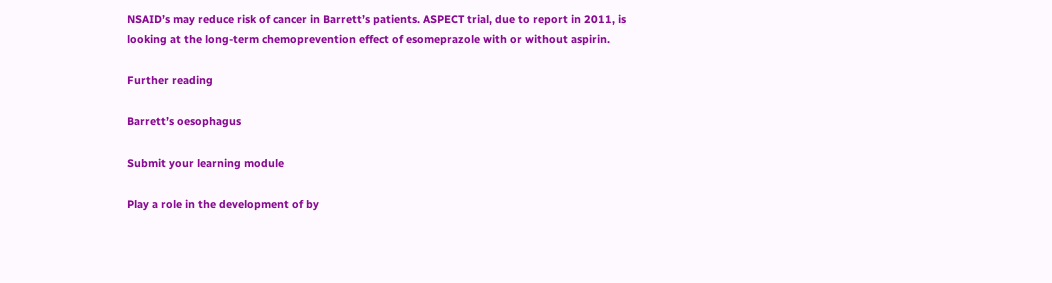NSAID’s may reduce risk of cancer in Barrett’s patients. ASPECT trial, due to report in 2011, is looking at the long-term chemoprevention effect of esomeprazole with or without aspirin.

Further reading

Barrett’s oesophagus

Submit your learning module

Play a role in the development of by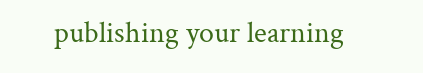publishing your learning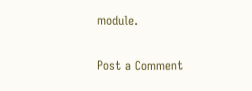module.

Post a Comment